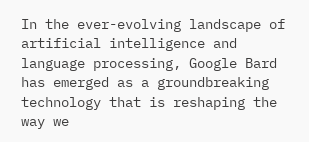In the ever-evolving landscape of artificial intelligence and language processing, Google Bard has emerged as a groundbreaking technology that is reshaping the way we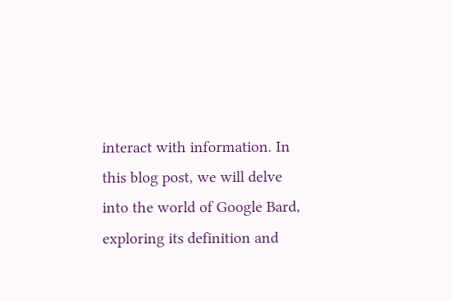interact with information. In this blog post, we will delve into the world of Google Bard, exploring its definition and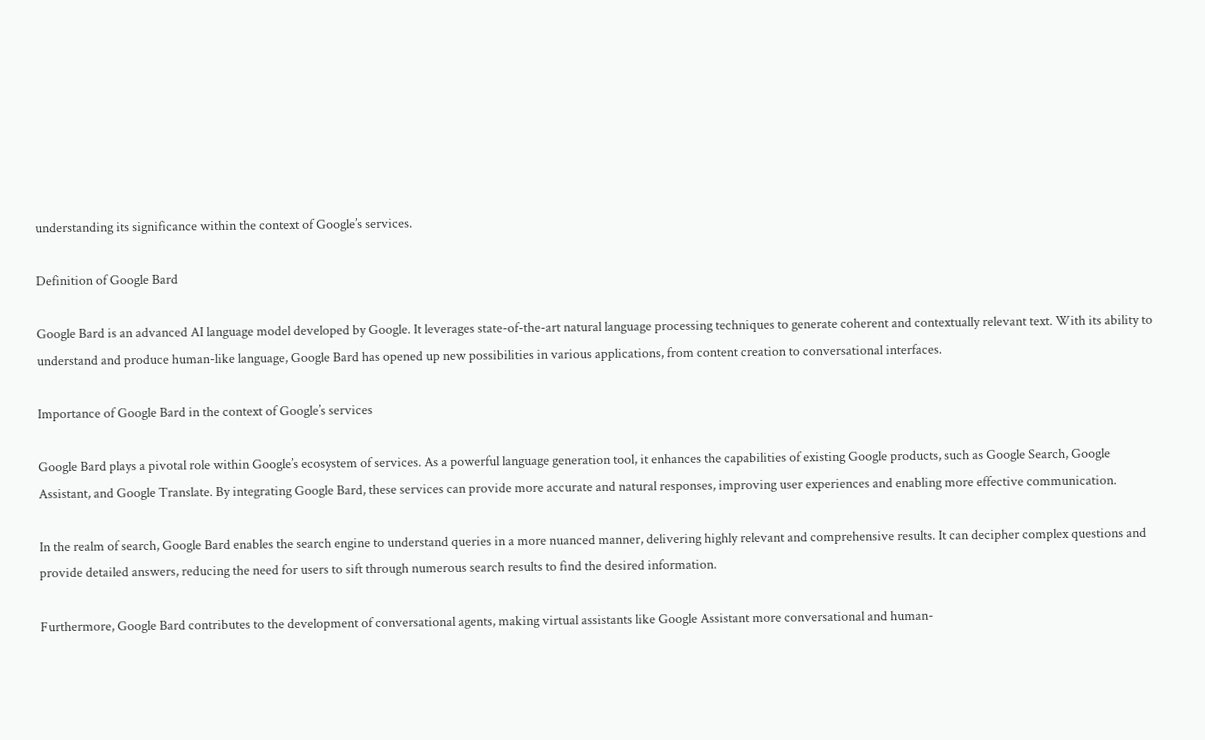understanding its significance within the context of Google’s services.

Definition of Google Bard

Google Bard is an advanced AI language model developed by Google. It leverages state-of-the-art natural language processing techniques to generate coherent and contextually relevant text. With its ability to understand and produce human-like language, Google Bard has opened up new possibilities in various applications, from content creation to conversational interfaces.

Importance of Google Bard in the context of Google’s services

Google Bard plays a pivotal role within Google’s ecosystem of services. As a powerful language generation tool, it enhances the capabilities of existing Google products, such as Google Search, Google Assistant, and Google Translate. By integrating Google Bard, these services can provide more accurate and natural responses, improving user experiences and enabling more effective communication.

In the realm of search, Google Bard enables the search engine to understand queries in a more nuanced manner, delivering highly relevant and comprehensive results. It can decipher complex questions and provide detailed answers, reducing the need for users to sift through numerous search results to find the desired information.

Furthermore, Google Bard contributes to the development of conversational agents, making virtual assistants like Google Assistant more conversational and human-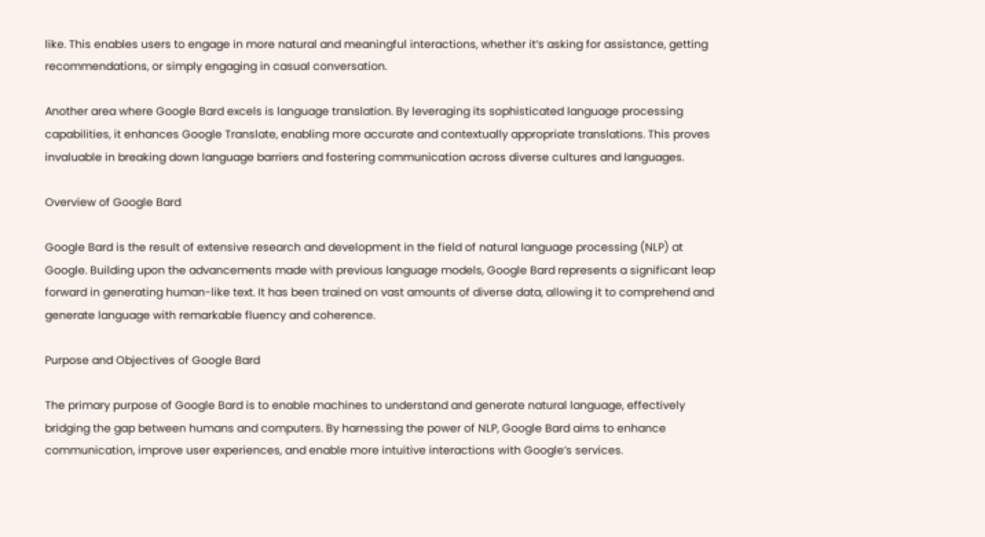like. This enables users to engage in more natural and meaningful interactions, whether it’s asking for assistance, getting recommendations, or simply engaging in casual conversation.

Another area where Google Bard excels is language translation. By leveraging its sophisticated language processing capabilities, it enhances Google Translate, enabling more accurate and contextually appropriate translations. This proves invaluable in breaking down language barriers and fostering communication across diverse cultures and languages.

Overview of Google Bard

Google Bard is the result of extensive research and development in the field of natural language processing (NLP) at Google. Building upon the advancements made with previous language models, Google Bard represents a significant leap forward in generating human-like text. It has been trained on vast amounts of diverse data, allowing it to comprehend and generate language with remarkable fluency and coherence.

Purpose and Objectives of Google Bard

The primary purpose of Google Bard is to enable machines to understand and generate natural language, effectively bridging the gap between humans and computers. By harnessing the power of NLP, Google Bard aims to enhance communication, improve user experiences, and enable more intuitive interactions with Google’s services.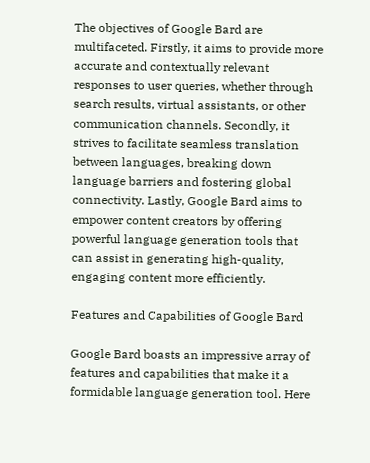The objectives of Google Bard are multifaceted. Firstly, it aims to provide more accurate and contextually relevant responses to user queries, whether through search results, virtual assistants, or other communication channels. Secondly, it strives to facilitate seamless translation between languages, breaking down language barriers and fostering global connectivity. Lastly, Google Bard aims to empower content creators by offering powerful language generation tools that can assist in generating high-quality, engaging content more efficiently.

Features and Capabilities of Google Bard

Google Bard boasts an impressive array of features and capabilities that make it a formidable language generation tool. Here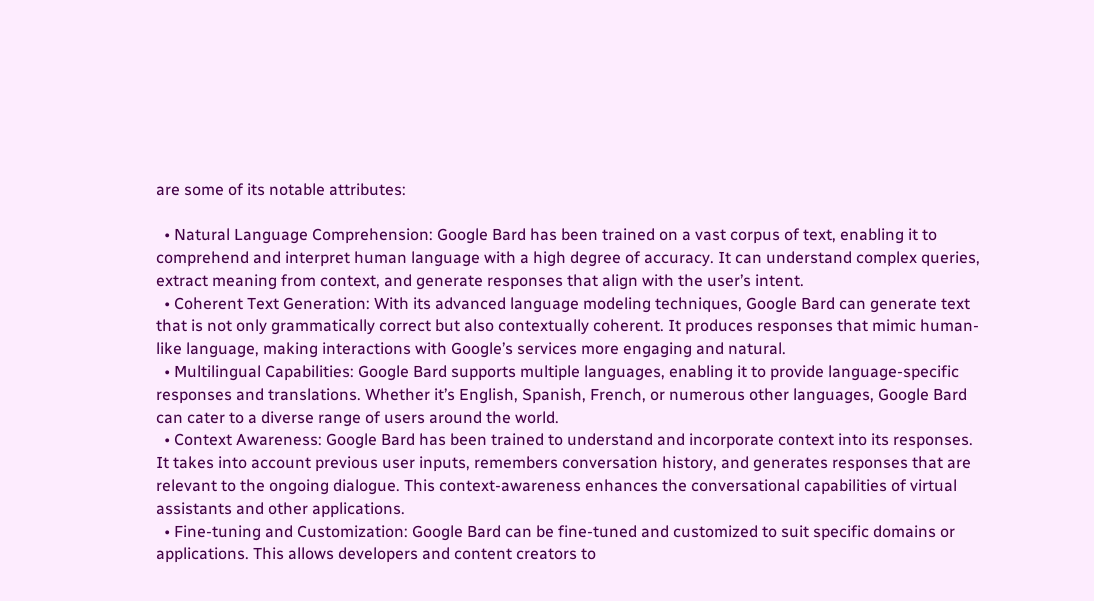are some of its notable attributes:

  • Natural Language Comprehension: Google Bard has been trained on a vast corpus of text, enabling it to comprehend and interpret human language with a high degree of accuracy. It can understand complex queries, extract meaning from context, and generate responses that align with the user’s intent.
  • Coherent Text Generation: With its advanced language modeling techniques, Google Bard can generate text that is not only grammatically correct but also contextually coherent. It produces responses that mimic human-like language, making interactions with Google’s services more engaging and natural.
  • Multilingual Capabilities: Google Bard supports multiple languages, enabling it to provide language-specific responses and translations. Whether it’s English, Spanish, French, or numerous other languages, Google Bard can cater to a diverse range of users around the world.
  • Context Awareness: Google Bard has been trained to understand and incorporate context into its responses. It takes into account previous user inputs, remembers conversation history, and generates responses that are relevant to the ongoing dialogue. This context-awareness enhances the conversational capabilities of virtual assistants and other applications.
  • Fine-tuning and Customization: Google Bard can be fine-tuned and customized to suit specific domains or applications. This allows developers and content creators to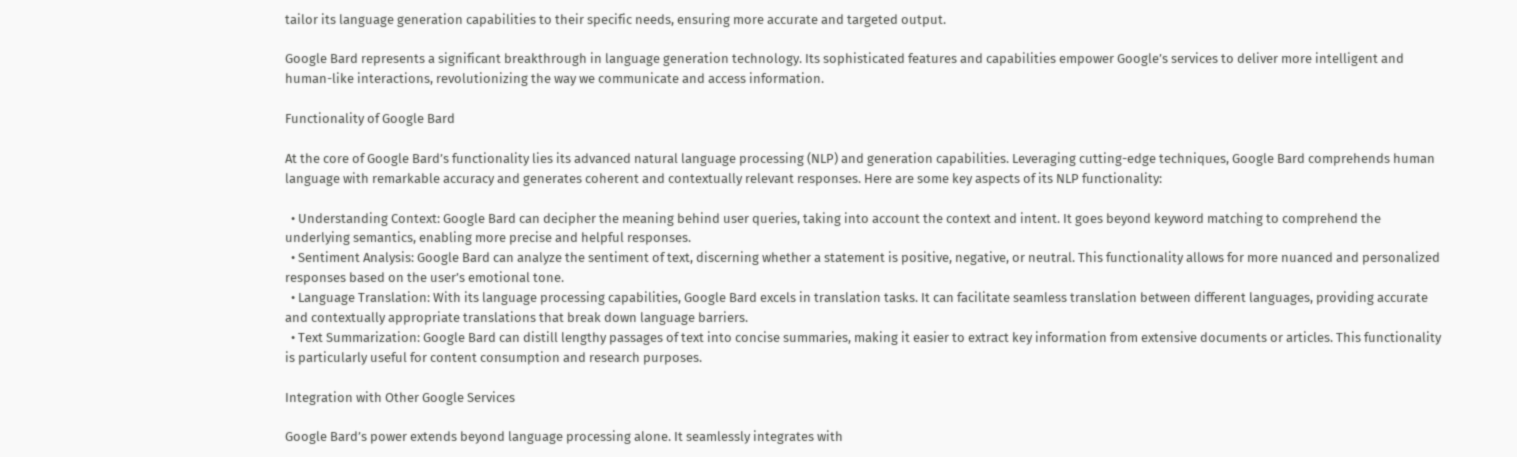tailor its language generation capabilities to their specific needs, ensuring more accurate and targeted output.

Google Bard represents a significant breakthrough in language generation technology. Its sophisticated features and capabilities empower Google’s services to deliver more intelligent and human-like interactions, revolutionizing the way we communicate and access information.

Functionality of Google Bard

At the core of Google Bard’s functionality lies its advanced natural language processing (NLP) and generation capabilities. Leveraging cutting-edge techniques, Google Bard comprehends human language with remarkable accuracy and generates coherent and contextually relevant responses. Here are some key aspects of its NLP functionality:

  • Understanding Context: Google Bard can decipher the meaning behind user queries, taking into account the context and intent. It goes beyond keyword matching to comprehend the underlying semantics, enabling more precise and helpful responses.
  • Sentiment Analysis: Google Bard can analyze the sentiment of text, discerning whether a statement is positive, negative, or neutral. This functionality allows for more nuanced and personalized responses based on the user’s emotional tone.
  • Language Translation: With its language processing capabilities, Google Bard excels in translation tasks. It can facilitate seamless translation between different languages, providing accurate and contextually appropriate translations that break down language barriers.
  • Text Summarization: Google Bard can distill lengthy passages of text into concise summaries, making it easier to extract key information from extensive documents or articles. This functionality is particularly useful for content consumption and research purposes.

Integration with Other Google Services

Google Bard’s power extends beyond language processing alone. It seamlessly integrates with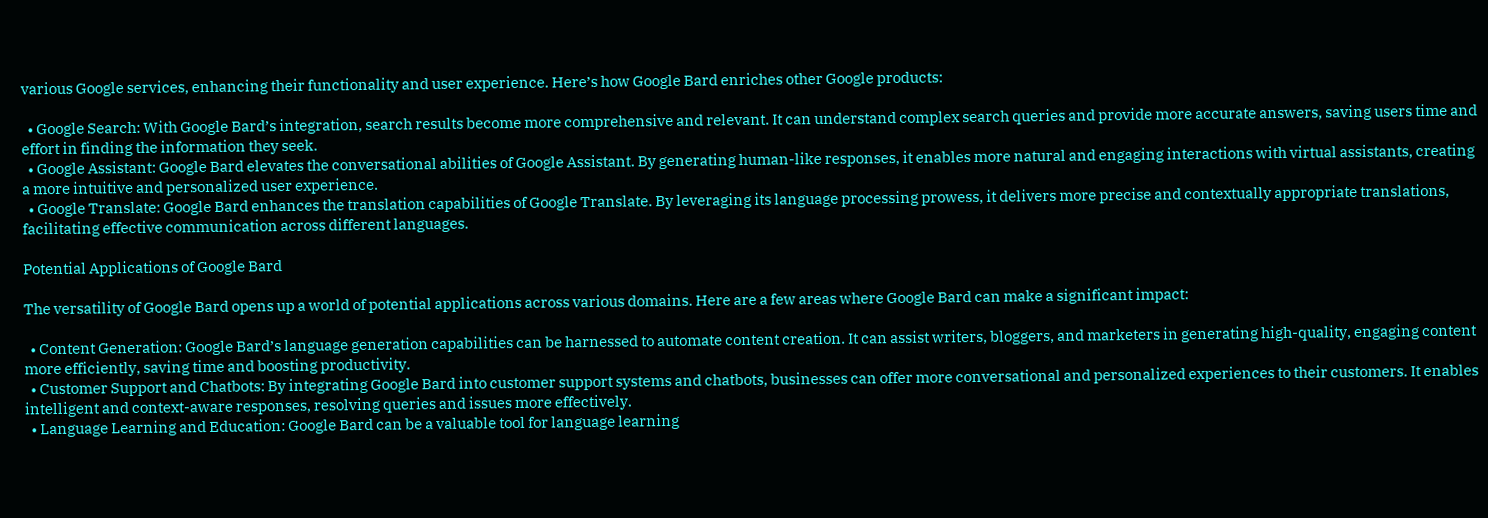various Google services, enhancing their functionality and user experience. Here’s how Google Bard enriches other Google products:

  • Google Search: With Google Bard’s integration, search results become more comprehensive and relevant. It can understand complex search queries and provide more accurate answers, saving users time and effort in finding the information they seek.
  • Google Assistant: Google Bard elevates the conversational abilities of Google Assistant. By generating human-like responses, it enables more natural and engaging interactions with virtual assistants, creating a more intuitive and personalized user experience.
  • Google Translate: Google Bard enhances the translation capabilities of Google Translate. By leveraging its language processing prowess, it delivers more precise and contextually appropriate translations, facilitating effective communication across different languages.

Potential Applications of Google Bard

The versatility of Google Bard opens up a world of potential applications across various domains. Here are a few areas where Google Bard can make a significant impact:

  • Content Generation: Google Bard’s language generation capabilities can be harnessed to automate content creation. It can assist writers, bloggers, and marketers in generating high-quality, engaging content more efficiently, saving time and boosting productivity.
  • Customer Support and Chatbots: By integrating Google Bard into customer support systems and chatbots, businesses can offer more conversational and personalized experiences to their customers. It enables intelligent and context-aware responses, resolving queries and issues more effectively.
  • Language Learning and Education: Google Bard can be a valuable tool for language learning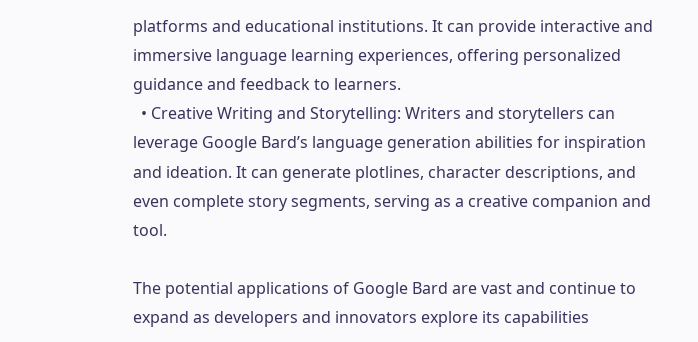platforms and educational institutions. It can provide interactive and immersive language learning experiences, offering personalized guidance and feedback to learners.
  • Creative Writing and Storytelling: Writers and storytellers can leverage Google Bard’s language generation abilities for inspiration and ideation. It can generate plotlines, character descriptions, and even complete story segments, serving as a creative companion and tool.

The potential applications of Google Bard are vast and continue to expand as developers and innovators explore its capabilities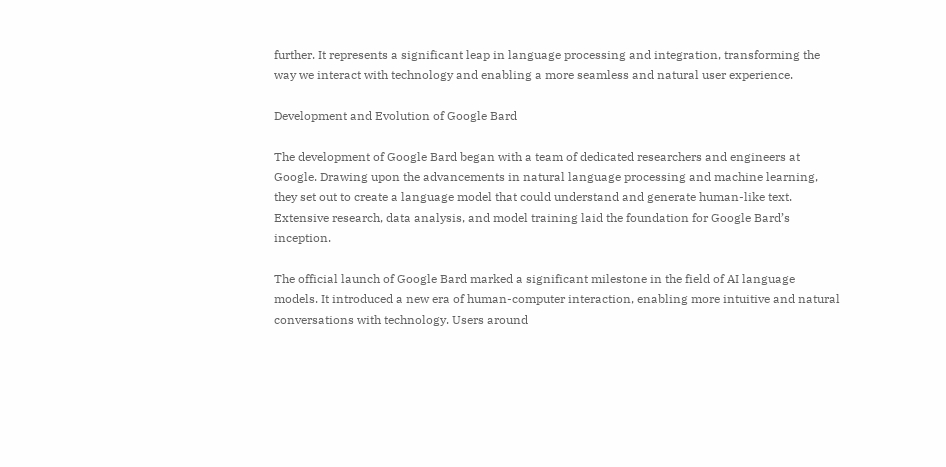further. It represents a significant leap in language processing and integration, transforming the way we interact with technology and enabling a more seamless and natural user experience.

Development and Evolution of Google Bard

The development of Google Bard began with a team of dedicated researchers and engineers at Google. Drawing upon the advancements in natural language processing and machine learning, they set out to create a language model that could understand and generate human-like text. Extensive research, data analysis, and model training laid the foundation for Google Bard’s inception.

The official launch of Google Bard marked a significant milestone in the field of AI language models. It introduced a new era of human-computer interaction, enabling more intuitive and natural conversations with technology. Users around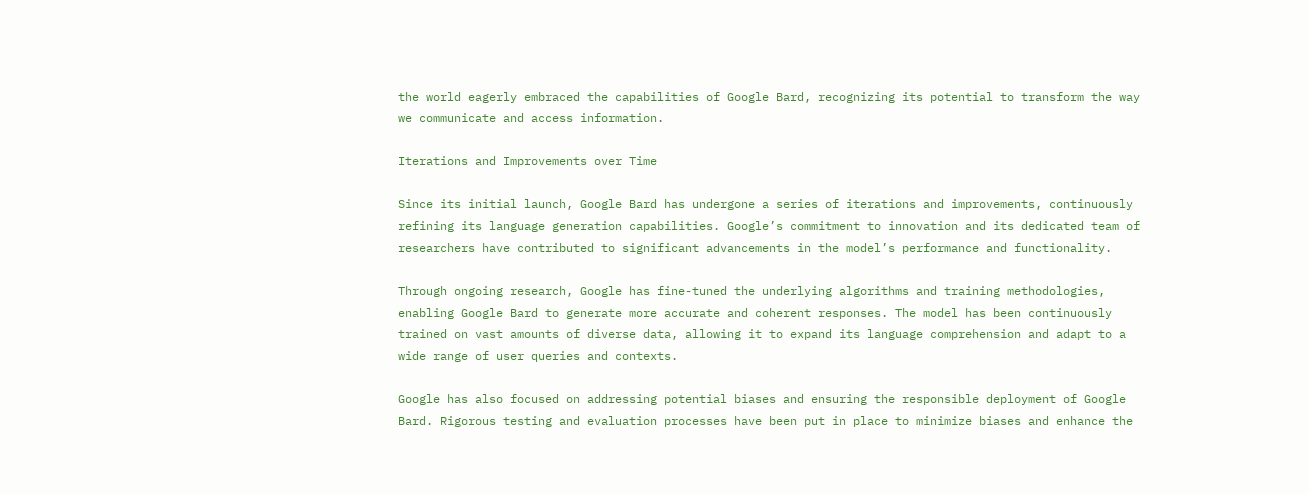the world eagerly embraced the capabilities of Google Bard, recognizing its potential to transform the way we communicate and access information.

Iterations and Improvements over Time

Since its initial launch, Google Bard has undergone a series of iterations and improvements, continuously refining its language generation capabilities. Google’s commitment to innovation and its dedicated team of researchers have contributed to significant advancements in the model’s performance and functionality.

Through ongoing research, Google has fine-tuned the underlying algorithms and training methodologies, enabling Google Bard to generate more accurate and coherent responses. The model has been continuously trained on vast amounts of diverse data, allowing it to expand its language comprehension and adapt to a wide range of user queries and contexts.

Google has also focused on addressing potential biases and ensuring the responsible deployment of Google Bard. Rigorous testing and evaluation processes have been put in place to minimize biases and enhance the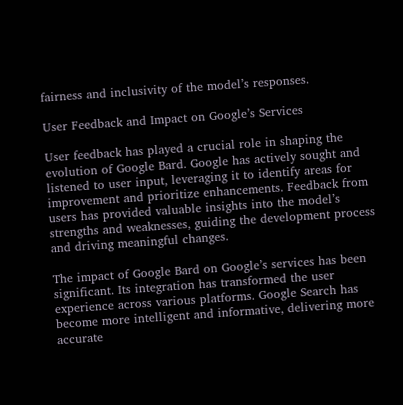fairness and inclusivity of the model’s responses.

User Feedback and Impact on Google’s Services

User feedback has played a crucial role in shaping the evolution of Google Bard. Google has actively sought and listened to user input, leveraging it to identify areas for improvement and prioritize enhancements. Feedback from users has provided valuable insights into the model’s strengths and weaknesses, guiding the development process and driving meaningful changes.

The impact of Google Bard on Google’s services has been significant. Its integration has transformed the user experience across various platforms. Google Search has become more intelligent and informative, delivering more accurate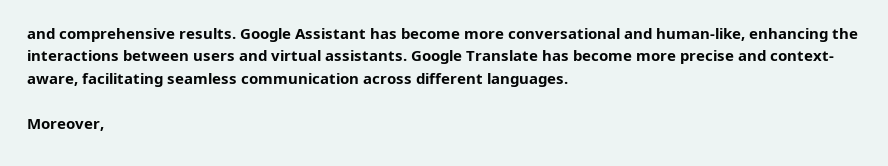and comprehensive results. Google Assistant has become more conversational and human-like, enhancing the interactions between users and virtual assistants. Google Translate has become more precise and context-aware, facilitating seamless communication across different languages.

Moreover,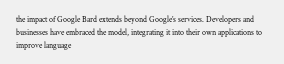the impact of Google Bard extends beyond Google’s services. Developers and businesses have embraced the model, integrating it into their own applications to improve language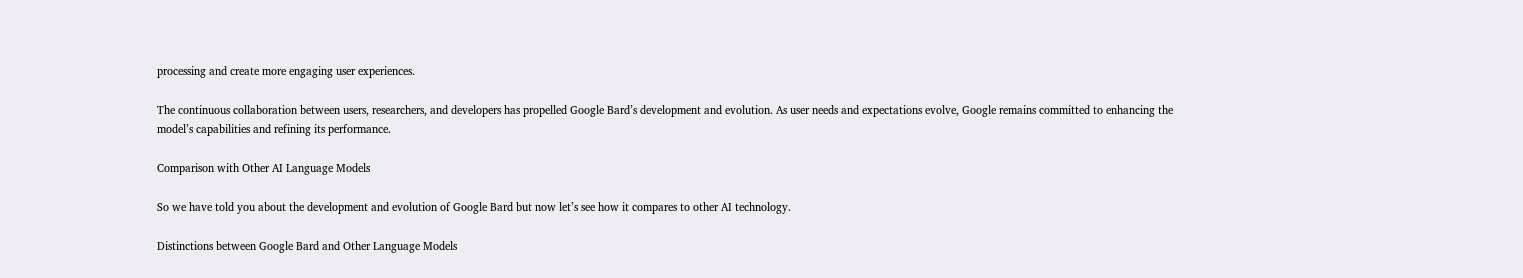processing and create more engaging user experiences.

The continuous collaboration between users, researchers, and developers has propelled Google Bard’s development and evolution. As user needs and expectations evolve, Google remains committed to enhancing the model’s capabilities and refining its performance.

Comparison with Other AI Language Models

So we have told you about the development and evolution of Google Bard but now let’s see how it compares to other AI technology.

Distinctions between Google Bard and Other Language Models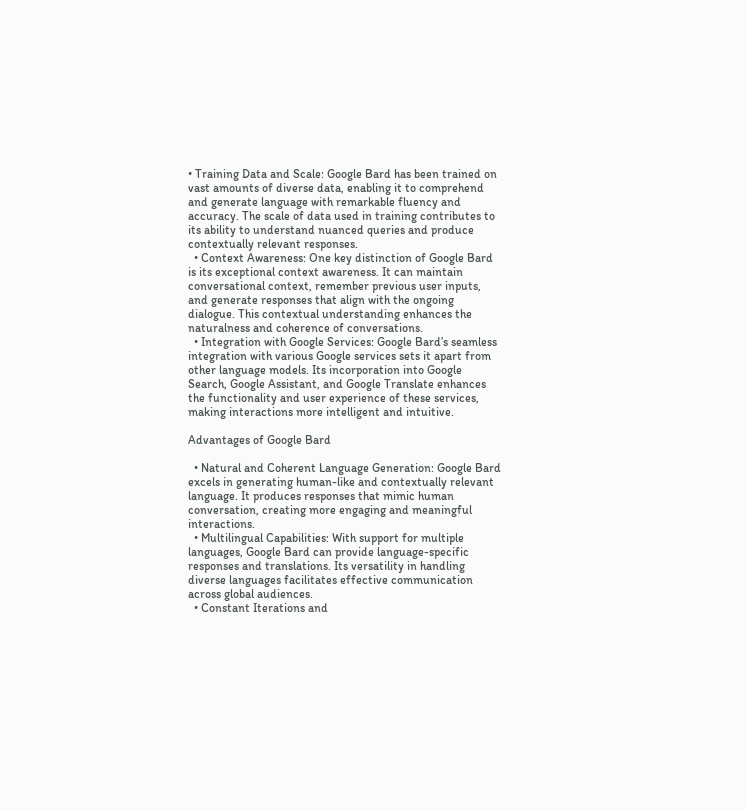• Training Data and Scale: Google Bard has been trained on vast amounts of diverse data, enabling it to comprehend and generate language with remarkable fluency and accuracy. The scale of data used in training contributes to its ability to understand nuanced queries and produce contextually relevant responses.
  • Context Awareness: One key distinction of Google Bard is its exceptional context awareness. It can maintain conversational context, remember previous user inputs, and generate responses that align with the ongoing dialogue. This contextual understanding enhances the naturalness and coherence of conversations.
  • Integration with Google Services: Google Bard’s seamless integration with various Google services sets it apart from other language models. Its incorporation into Google Search, Google Assistant, and Google Translate enhances the functionality and user experience of these services, making interactions more intelligent and intuitive.

Advantages of Google Bard

  • Natural and Coherent Language Generation: Google Bard excels in generating human-like and contextually relevant language. It produces responses that mimic human conversation, creating more engaging and meaningful interactions.
  • Multilingual Capabilities: With support for multiple languages, Google Bard can provide language-specific responses and translations. Its versatility in handling diverse languages facilitates effective communication across global audiences.
  • Constant Iterations and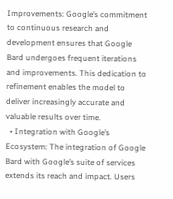Improvements: Google’s commitment to continuous research and development ensures that Google Bard undergoes frequent iterations and improvements. This dedication to refinement enables the model to deliver increasingly accurate and valuable results over time.
  • Integration with Google’s Ecosystem: The integration of Google Bard with Google’s suite of services extends its reach and impact. Users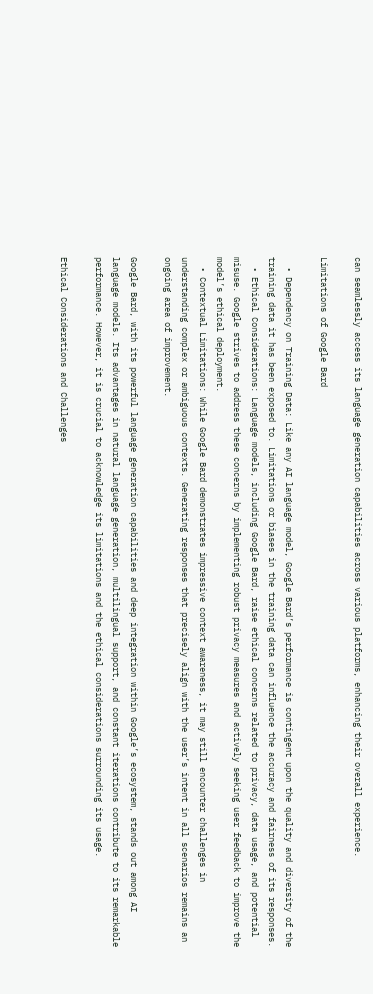can seamlessly access its language generation capabilities across various platforms, enhancing their overall experience.

Limitations of Google Bard

  • Dependency on Training Data: Like any AI language model, Google Bard’s performance is contingent upon the quality and diversity of the training data it has been exposed to. Limitations or biases in the training data can influence the accuracy and fairness of its responses.
  • Ethical Considerations: Language models, including Google Bard, raise ethical concerns related to privacy, data usage, and potential misuse. Google strives to address these concerns by implementing robust privacy measures and actively seeking user feedback to improve the model’s ethical deployment.
  • Contextual Limitations: While Google Bard demonstrates impressive context awareness, it may still encounter challenges in understanding complex or ambiguous contexts. Generating responses that precisely align with the user’s intent in all scenarios remains an ongoing area of improvement.

Google Bard, with its powerful language generation capabilities and deep integration within Google’s ecosystem, stands out among AI language models. Its advantages in natural language generation, multilingual support, and constant iterations contribute to its remarkable performance. However, it is crucial to acknowledge its limitations and the ethical considerations surrounding its usage.

Ethical Considerations and Challenges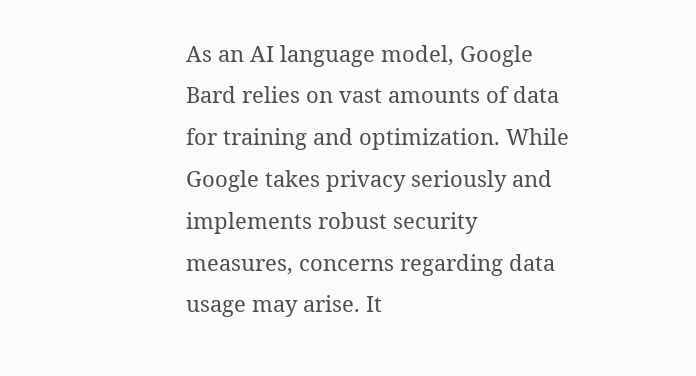As an AI language model, Google Bard relies on vast amounts of data for training and optimization. While Google takes privacy seriously and implements robust security measures, concerns regarding data usage may arise. It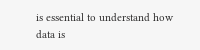is essential to understand how data is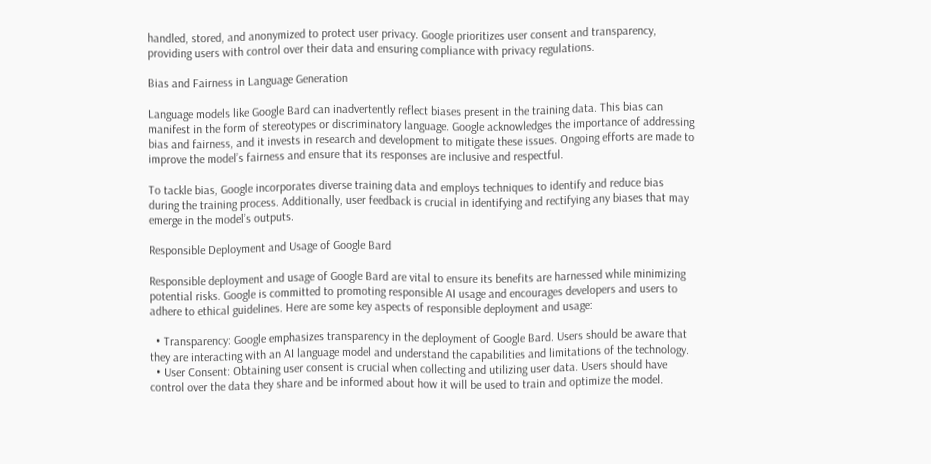handled, stored, and anonymized to protect user privacy. Google prioritizes user consent and transparency, providing users with control over their data and ensuring compliance with privacy regulations.

Bias and Fairness in Language Generation

Language models like Google Bard can inadvertently reflect biases present in the training data. This bias can manifest in the form of stereotypes or discriminatory language. Google acknowledges the importance of addressing bias and fairness, and it invests in research and development to mitigate these issues. Ongoing efforts are made to improve the model’s fairness and ensure that its responses are inclusive and respectful.

To tackle bias, Google incorporates diverse training data and employs techniques to identify and reduce bias during the training process. Additionally, user feedback is crucial in identifying and rectifying any biases that may emerge in the model’s outputs.

Responsible Deployment and Usage of Google Bard

Responsible deployment and usage of Google Bard are vital to ensure its benefits are harnessed while minimizing potential risks. Google is committed to promoting responsible AI usage and encourages developers and users to adhere to ethical guidelines. Here are some key aspects of responsible deployment and usage:

  • Transparency: Google emphasizes transparency in the deployment of Google Bard. Users should be aware that they are interacting with an AI language model and understand the capabilities and limitations of the technology.
  • User Consent: Obtaining user consent is crucial when collecting and utilizing user data. Users should have control over the data they share and be informed about how it will be used to train and optimize the model.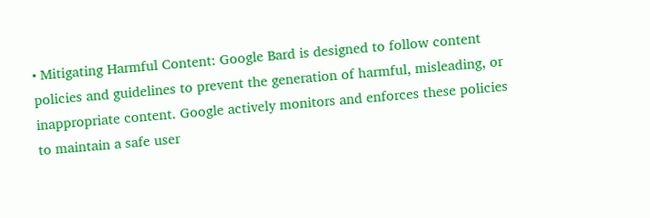• Mitigating Harmful Content: Google Bard is designed to follow content policies and guidelines to prevent the generation of harmful, misleading, or inappropriate content. Google actively monitors and enforces these policies to maintain a safe user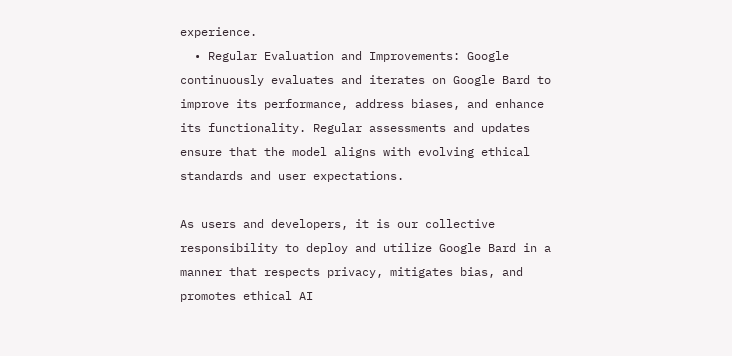experience.
  • Regular Evaluation and Improvements: Google continuously evaluates and iterates on Google Bard to improve its performance, address biases, and enhance its functionality. Regular assessments and updates ensure that the model aligns with evolving ethical standards and user expectations.

As users and developers, it is our collective responsibility to deploy and utilize Google Bard in a manner that respects privacy, mitigates bias, and promotes ethical AI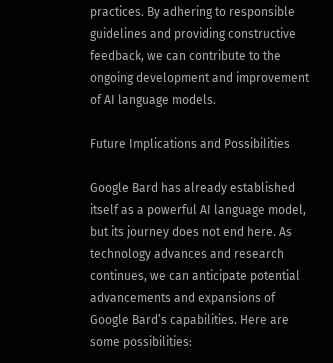practices. By adhering to responsible guidelines and providing constructive feedback, we can contribute to the ongoing development and improvement of AI language models.

Future Implications and Possibilities

Google Bard has already established itself as a powerful AI language model, but its journey does not end here. As technology advances and research continues, we can anticipate potential advancements and expansions of Google Bard’s capabilities. Here are some possibilities: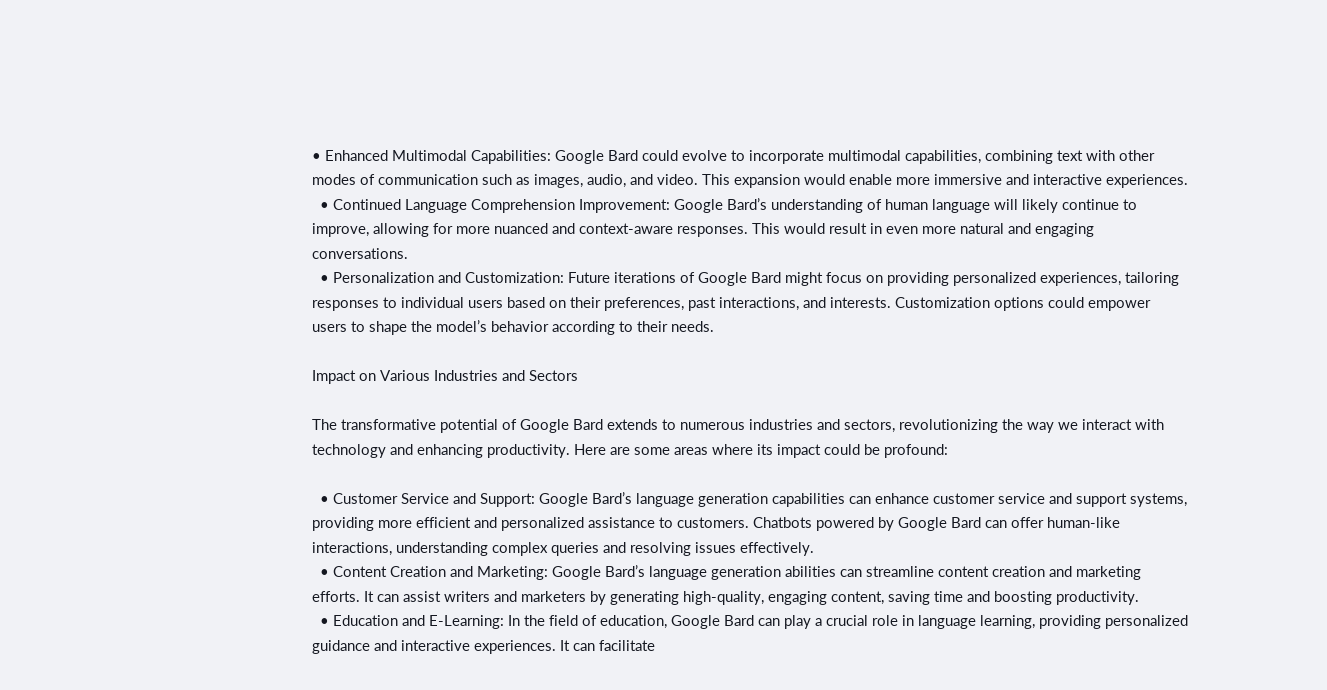• Enhanced Multimodal Capabilities: Google Bard could evolve to incorporate multimodal capabilities, combining text with other modes of communication such as images, audio, and video. This expansion would enable more immersive and interactive experiences.
  • Continued Language Comprehension Improvement: Google Bard’s understanding of human language will likely continue to improve, allowing for more nuanced and context-aware responses. This would result in even more natural and engaging conversations.
  • Personalization and Customization: Future iterations of Google Bard might focus on providing personalized experiences, tailoring responses to individual users based on their preferences, past interactions, and interests. Customization options could empower users to shape the model’s behavior according to their needs.

Impact on Various Industries and Sectors

The transformative potential of Google Bard extends to numerous industries and sectors, revolutionizing the way we interact with technology and enhancing productivity. Here are some areas where its impact could be profound:

  • Customer Service and Support: Google Bard’s language generation capabilities can enhance customer service and support systems, providing more efficient and personalized assistance to customers. Chatbots powered by Google Bard can offer human-like interactions, understanding complex queries and resolving issues effectively.
  • Content Creation and Marketing: Google Bard’s language generation abilities can streamline content creation and marketing efforts. It can assist writers and marketers by generating high-quality, engaging content, saving time and boosting productivity.
  • Education and E-Learning: In the field of education, Google Bard can play a crucial role in language learning, providing personalized guidance and interactive experiences. It can facilitate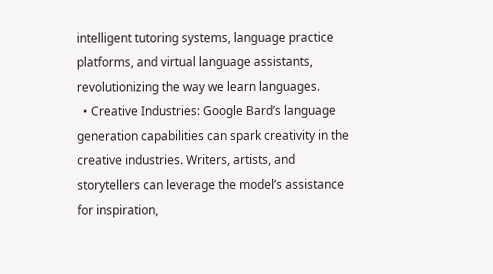intelligent tutoring systems, language practice platforms, and virtual language assistants, revolutionizing the way we learn languages.
  • Creative Industries: Google Bard’s language generation capabilities can spark creativity in the creative industries. Writers, artists, and storytellers can leverage the model’s assistance for inspiration,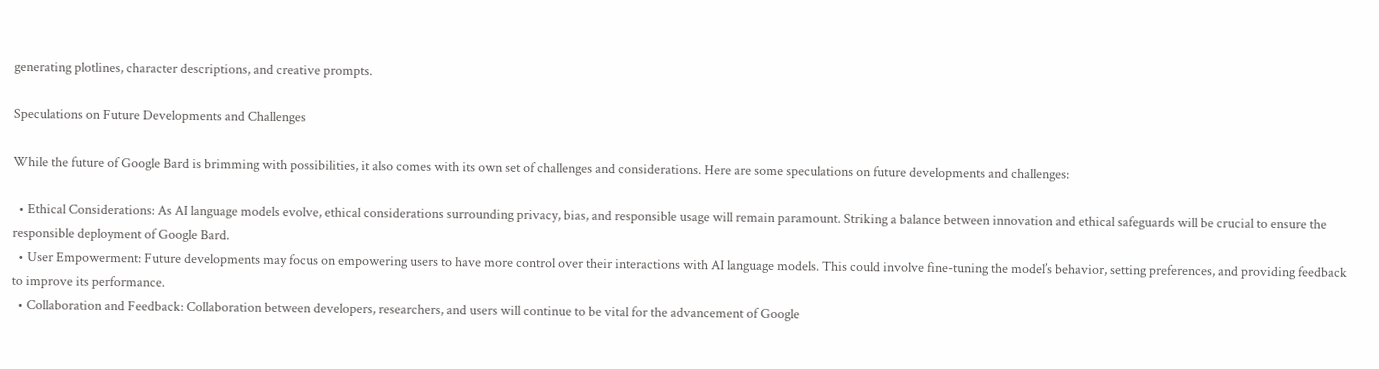generating plotlines, character descriptions, and creative prompts.

Speculations on Future Developments and Challenges

While the future of Google Bard is brimming with possibilities, it also comes with its own set of challenges and considerations. Here are some speculations on future developments and challenges:

  • Ethical Considerations: As AI language models evolve, ethical considerations surrounding privacy, bias, and responsible usage will remain paramount. Striking a balance between innovation and ethical safeguards will be crucial to ensure the responsible deployment of Google Bard.
  • User Empowerment: Future developments may focus on empowering users to have more control over their interactions with AI language models. This could involve fine-tuning the model’s behavior, setting preferences, and providing feedback to improve its performance.
  • Collaboration and Feedback: Collaboration between developers, researchers, and users will continue to be vital for the advancement of Google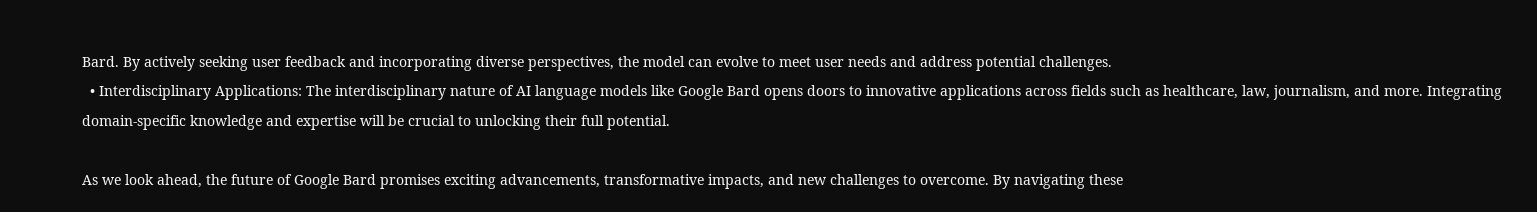Bard. By actively seeking user feedback and incorporating diverse perspectives, the model can evolve to meet user needs and address potential challenges.
  • Interdisciplinary Applications: The interdisciplinary nature of AI language models like Google Bard opens doors to innovative applications across fields such as healthcare, law, journalism, and more. Integrating domain-specific knowledge and expertise will be crucial to unlocking their full potential.

As we look ahead, the future of Google Bard promises exciting advancements, transformative impacts, and new challenges to overcome. By navigating these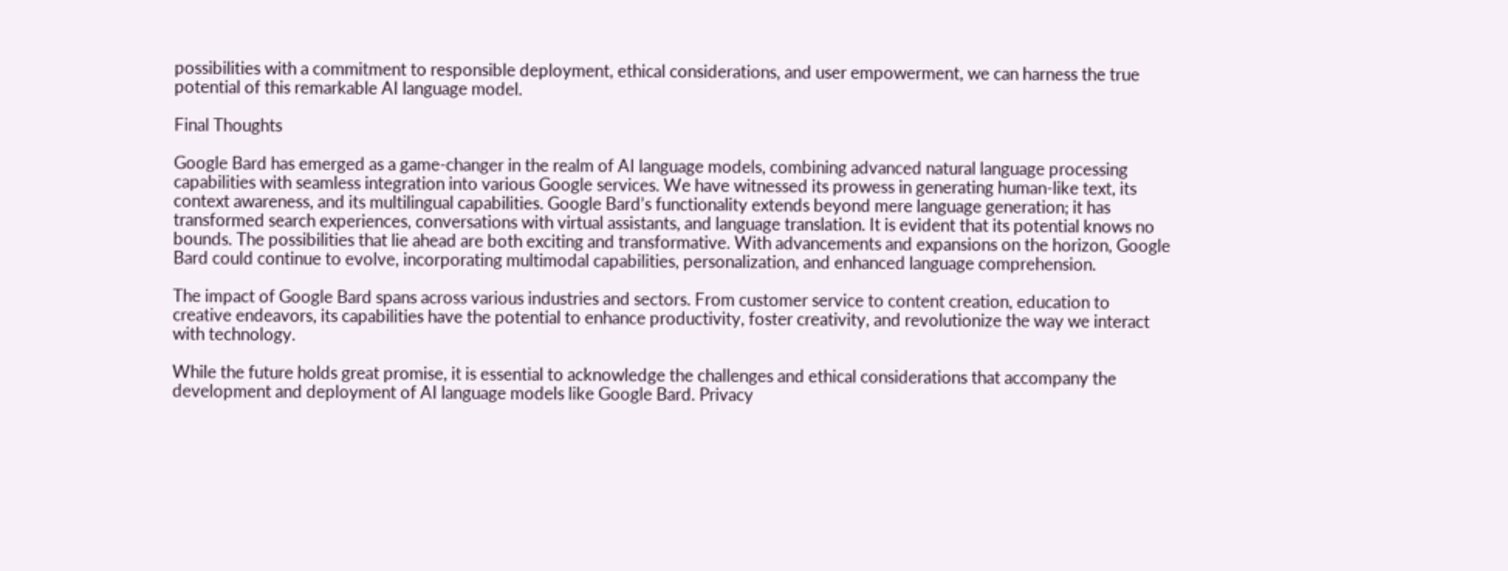possibilities with a commitment to responsible deployment, ethical considerations, and user empowerment, we can harness the true potential of this remarkable AI language model.

Final Thoughts

Google Bard has emerged as a game-changer in the realm of AI language models, combining advanced natural language processing capabilities with seamless integration into various Google services. We have witnessed its prowess in generating human-like text, its context awareness, and its multilingual capabilities. Google Bard’s functionality extends beyond mere language generation; it has transformed search experiences, conversations with virtual assistants, and language translation. It is evident that its potential knows no bounds. The possibilities that lie ahead are both exciting and transformative. With advancements and expansions on the horizon, Google Bard could continue to evolve, incorporating multimodal capabilities, personalization, and enhanced language comprehension.

The impact of Google Bard spans across various industries and sectors. From customer service to content creation, education to creative endeavors, its capabilities have the potential to enhance productivity, foster creativity, and revolutionize the way we interact with technology.

While the future holds great promise, it is essential to acknowledge the challenges and ethical considerations that accompany the development and deployment of AI language models like Google Bard. Privacy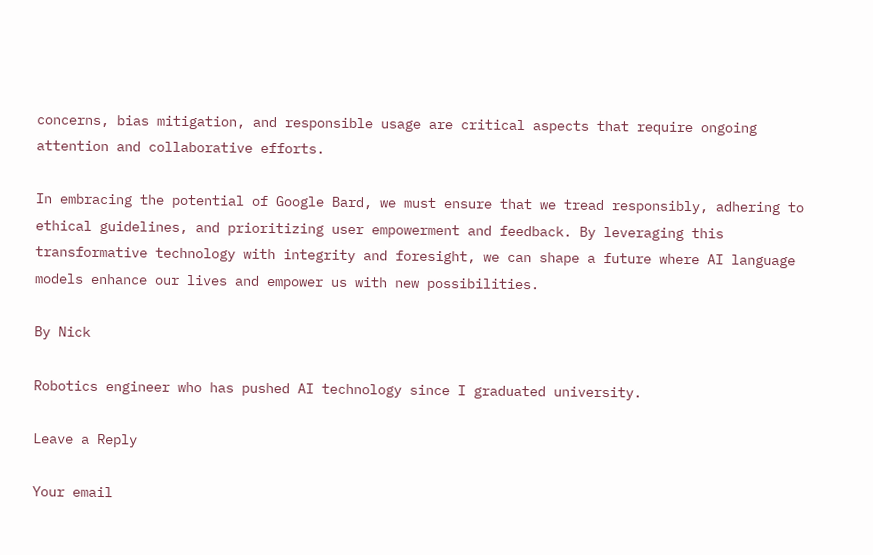concerns, bias mitigation, and responsible usage are critical aspects that require ongoing attention and collaborative efforts.

In embracing the potential of Google Bard, we must ensure that we tread responsibly, adhering to ethical guidelines, and prioritizing user empowerment and feedback. By leveraging this transformative technology with integrity and foresight, we can shape a future where AI language models enhance our lives and empower us with new possibilities.

By Nick

Robotics engineer who has pushed AI technology since I graduated university.

Leave a Reply

Your email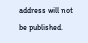address will not be published.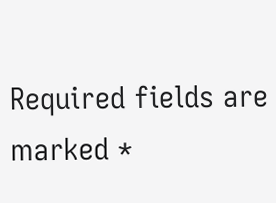Required fields are marked *